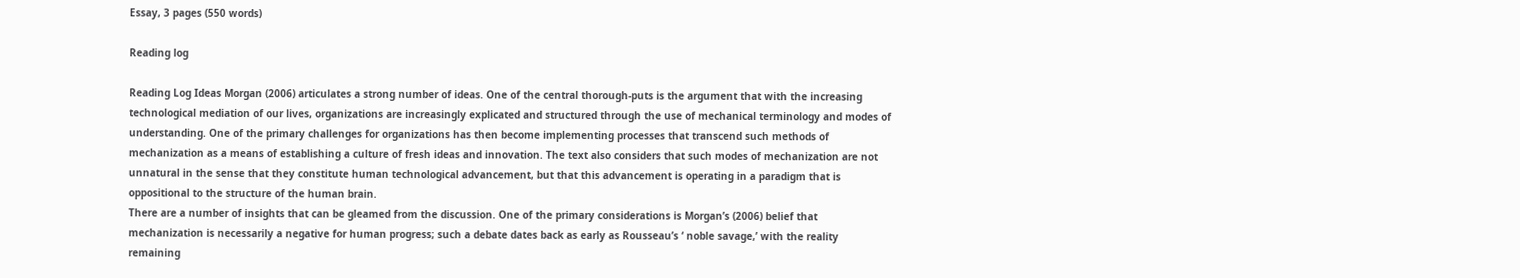Essay, 3 pages (550 words)

Reading log

Reading Log Ideas Morgan (2006) articulates a strong number of ideas. One of the central thorough-puts is the argument that with the increasing technological mediation of our lives, organizations are increasingly explicated and structured through the use of mechanical terminology and modes of understanding. One of the primary challenges for organizations has then become implementing processes that transcend such methods of mechanization as a means of establishing a culture of fresh ideas and innovation. The text also considers that such modes of mechanization are not unnatural in the sense that they constitute human technological advancement, but that this advancement is operating in a paradigm that is oppositional to the structure of the human brain.
There are a number of insights that can be gleamed from the discussion. One of the primary considerations is Morgan’s (2006) belief that mechanization is necessarily a negative for human progress; such a debate dates back as early as Rousseau’s ‘ noble savage,’ with the reality remaining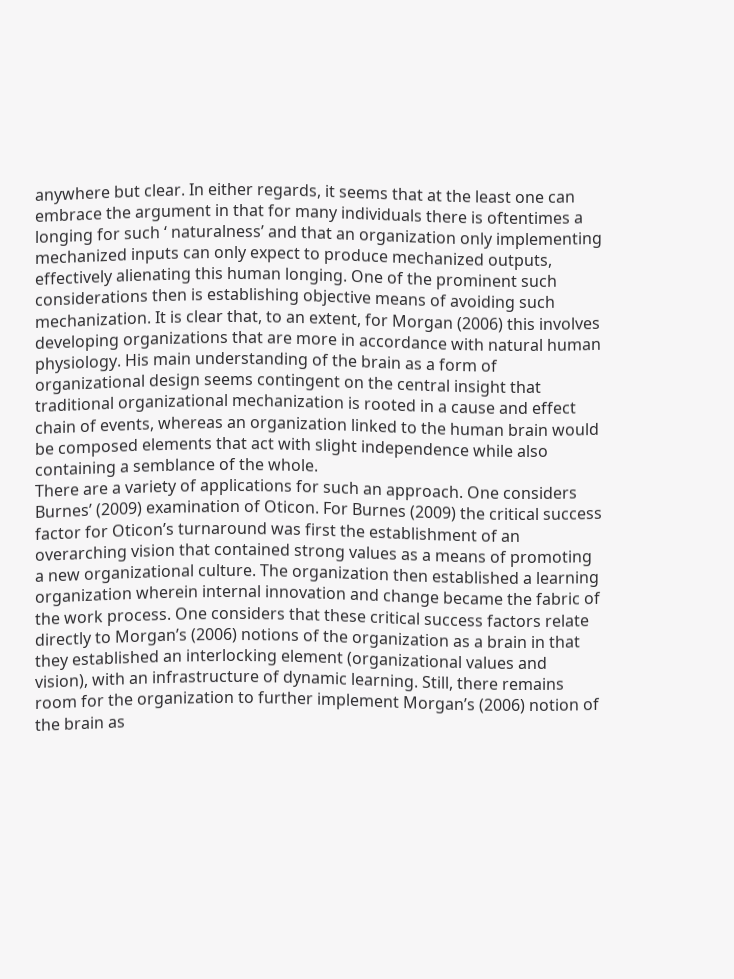anywhere but clear. In either regards, it seems that at the least one can embrace the argument in that for many individuals there is oftentimes a longing for such ‘ naturalness’ and that an organization only implementing mechanized inputs can only expect to produce mechanized outputs, effectively alienating this human longing. One of the prominent such considerations then is establishing objective means of avoiding such mechanization. It is clear that, to an extent, for Morgan (2006) this involves developing organizations that are more in accordance with natural human physiology. His main understanding of the brain as a form of organizational design seems contingent on the central insight that traditional organizational mechanization is rooted in a cause and effect chain of events, whereas an organization linked to the human brain would be composed elements that act with slight independence while also containing a semblance of the whole.
There are a variety of applications for such an approach. One considers Burnes’ (2009) examination of Oticon. For Burnes (2009) the critical success factor for Oticon’s turnaround was first the establishment of an overarching vision that contained strong values as a means of promoting a new organizational culture. The organization then established a learning organization wherein internal innovation and change became the fabric of the work process. One considers that these critical success factors relate directly to Morgan’s (2006) notions of the organization as a brain in that they established an interlocking element (organizational values and vision), with an infrastructure of dynamic learning. Still, there remains room for the organization to further implement Morgan’s (2006) notion of the brain as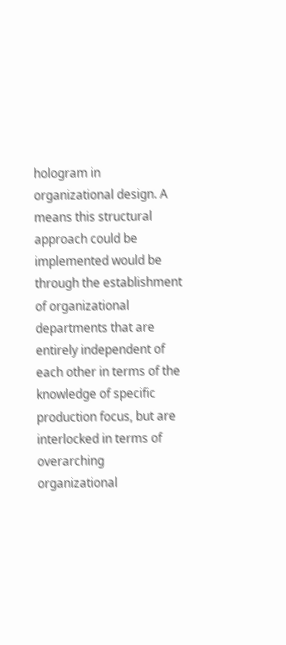hologram in organizational design. A means this structural approach could be implemented would be through the establishment of organizational departments that are entirely independent of each other in terms of the knowledge of specific production focus, but are interlocked in terms of overarching organizational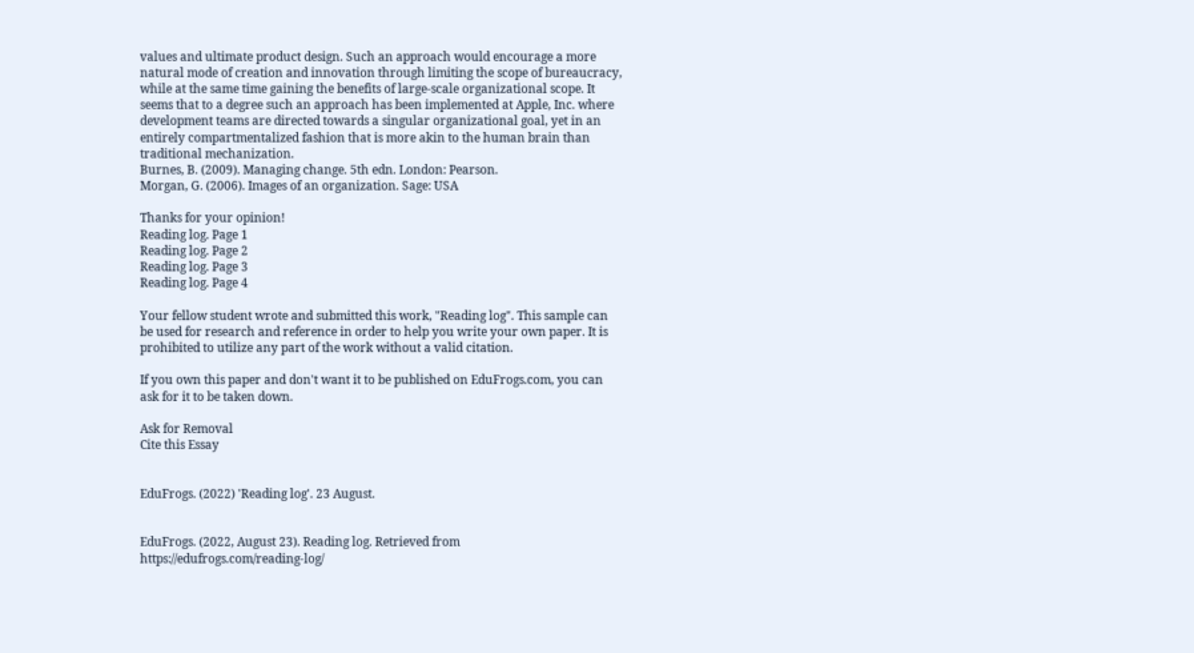values and ultimate product design. Such an approach would encourage a more natural mode of creation and innovation through limiting the scope of bureaucracy, while at the same time gaining the benefits of large-scale organizational scope. It seems that to a degree such an approach has been implemented at Apple, Inc. where development teams are directed towards a singular organizational goal, yet in an entirely compartmentalized fashion that is more akin to the human brain than traditional mechanization.
Burnes, B. (2009). Managing change. 5th edn. London: Pearson.
Morgan, G. (2006). Images of an organization. Sage: USA

Thanks for your opinion!
Reading log. Page 1
Reading log. Page 2
Reading log. Page 3
Reading log. Page 4

Your fellow student wrote and submitted this work, "Reading log". This sample can be used for research and reference in order to help you write your own paper. It is prohibited to utilize any part of the work without a valid citation.

If you own this paper and don't want it to be published on EduFrogs.com, you can ask for it to be taken down.

Ask for Removal
Cite this Essay


EduFrogs. (2022) 'Reading log'. 23 August.


EduFrogs. (2022, August 23). Reading log. Retrieved from https://edufrogs.com/reading-log/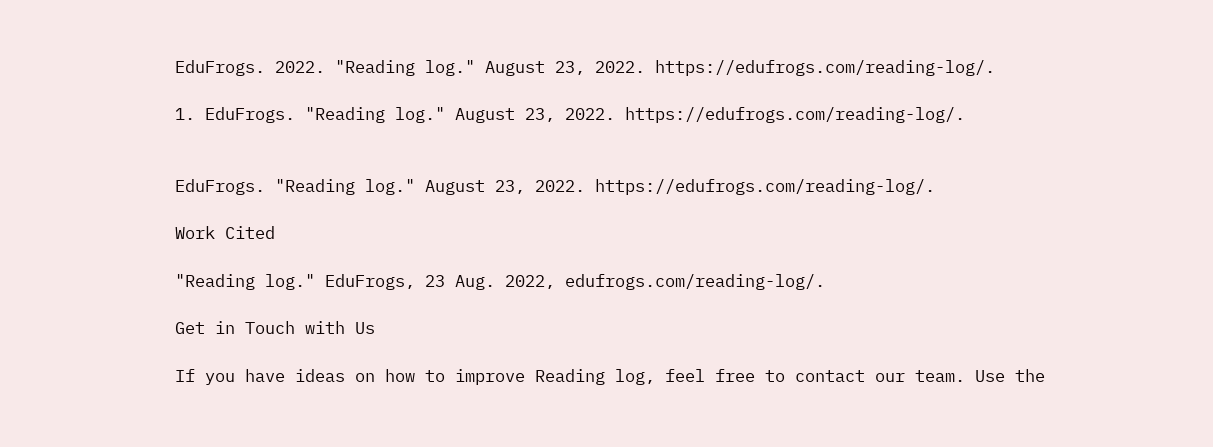EduFrogs. 2022. "Reading log." August 23, 2022. https://edufrogs.com/reading-log/.

1. EduFrogs. "Reading log." August 23, 2022. https://edufrogs.com/reading-log/.


EduFrogs. "Reading log." August 23, 2022. https://edufrogs.com/reading-log/.

Work Cited

"Reading log." EduFrogs, 23 Aug. 2022, edufrogs.com/reading-log/.

Get in Touch with Us

If you have ideas on how to improve Reading log, feel free to contact our team. Use the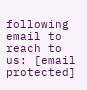following email to reach to us: [email protected]